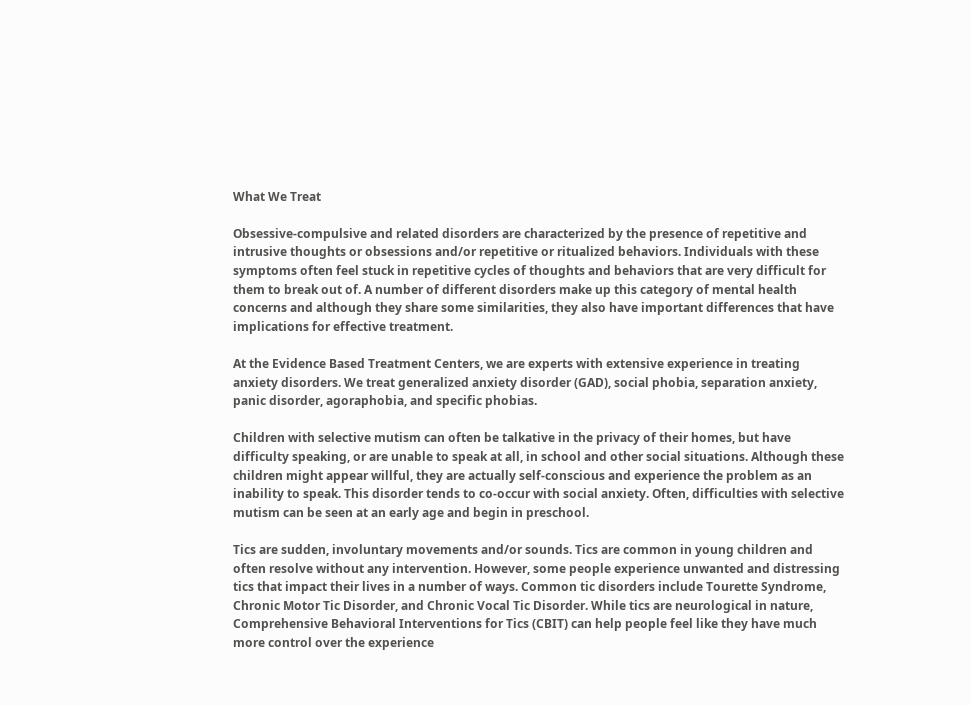What We Treat

Obsessive-compulsive and related disorders are characterized by the presence of repetitive and intrusive thoughts or obsessions and/or repetitive or ritualized behaviors. Individuals with these symptoms often feel stuck in repetitive cycles of thoughts and behaviors that are very difficult for them to break out of. A number of different disorders make up this category of mental health concerns and although they share some similarities, they also have important differences that have implications for effective treatment.

At the Evidence Based Treatment Centers, we are experts with extensive experience in treating anxiety disorders. We treat generalized anxiety disorder (GAD), social phobia, separation anxiety, panic disorder, agoraphobia, and specific phobias.

Children with selective mutism can often be talkative in the privacy of their homes, but have difficulty speaking, or are unable to speak at all, in school and other social situations. Although these children might appear willful, they are actually self-conscious and experience the problem as an inability to speak. This disorder tends to co-occur with social anxiety. Often, difficulties with selective mutism can be seen at an early age and begin in preschool.

Tics are sudden, involuntary movements and/or sounds. Tics are common in young children and often resolve without any intervention. However, some people experience unwanted and distressing tics that impact their lives in a number of ways. Common tic disorders include Tourette Syndrome, Chronic Motor Tic Disorder, and Chronic Vocal Tic Disorder. While tics are neurological in nature, Comprehensive Behavioral Interventions for Tics (CBIT) can help people feel like they have much more control over the experience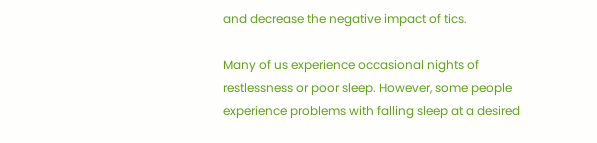and decrease the negative impact of tics.

Many of us experience occasional nights of restlessness or poor sleep. However, some people experience problems with falling sleep at a desired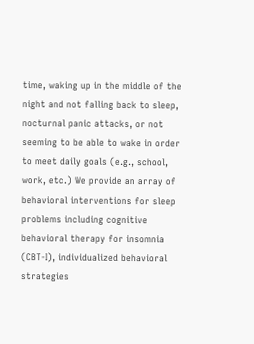time, waking up in the middle of the night and not falling back to sleep, nocturnal panic attacks, or not seeming to be able to wake in order to meet daily goals (e.g., school, work, etc.) We provide an array of behavioral interventions for sleep problems including cognitive behavioral therapy for insomnia (CBT-I), individualized behavioral strategies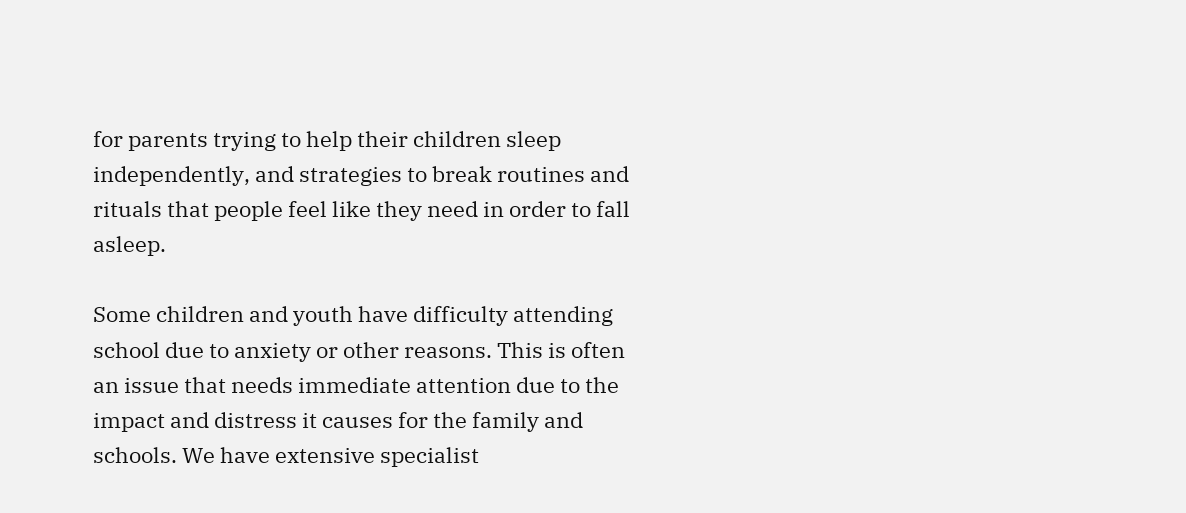for parents trying to help their children sleep independently, and strategies to break routines and rituals that people feel like they need in order to fall asleep.

Some children and youth have difficulty attending school due to anxiety or other reasons. This is often an issue that needs immediate attention due to the impact and distress it causes for the family and schools. We have extensive specialist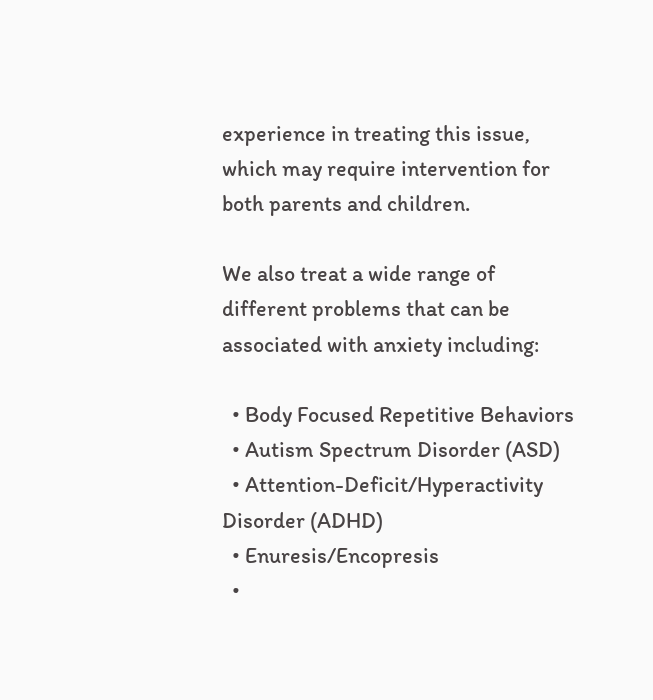experience in treating this issue, which may require intervention for both parents and children.

We also treat a wide range of different problems that can be associated with anxiety including:

  • Body Focused Repetitive Behaviors
  • Autism Spectrum Disorder (ASD)
  • Attention-Deficit/Hyperactivity Disorder (ADHD)
  • Enuresis/Encopresis
  •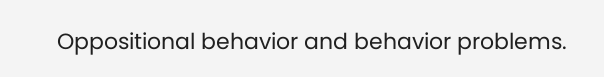Oppositional behavior and behavior problems.